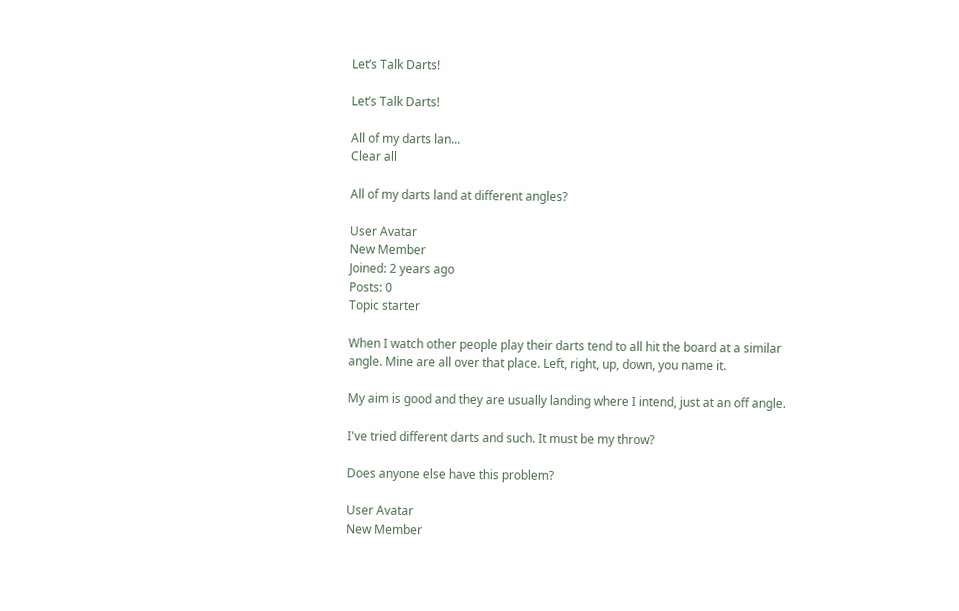Let’s Talk Darts!

Let’s Talk Darts!

All of my darts lan...
Clear all

All of my darts land at different angles?

User Avatar
New Member
Joined: 2 years ago
Posts: 0
Topic starter

When I watch other people play their darts tend to all hit the board at a similar angle. Mine are all over that place. Left, right, up, down, you name it.

My aim is good and they are usually landing where I intend, just at an off angle.

I've tried different darts and such. It must be my throw?

Does anyone else have this problem?

User Avatar
New Member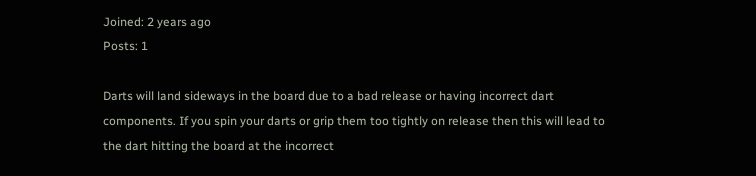Joined: 2 years ago
Posts: 1

Darts will land sideways in the board due to a bad release or having incorrect dart components. If you spin your darts or grip them too tightly on release then this will lead to the dart hitting the board at the incorrect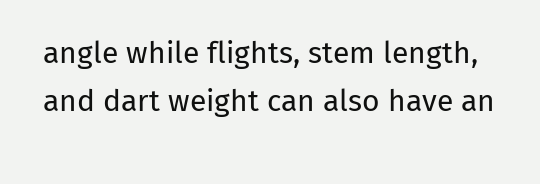angle while flights, stem length, and dart weight can also have an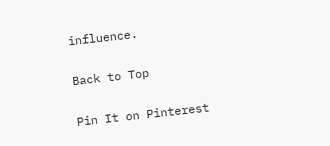influence.

Back to Top

Pin It on Pinterest